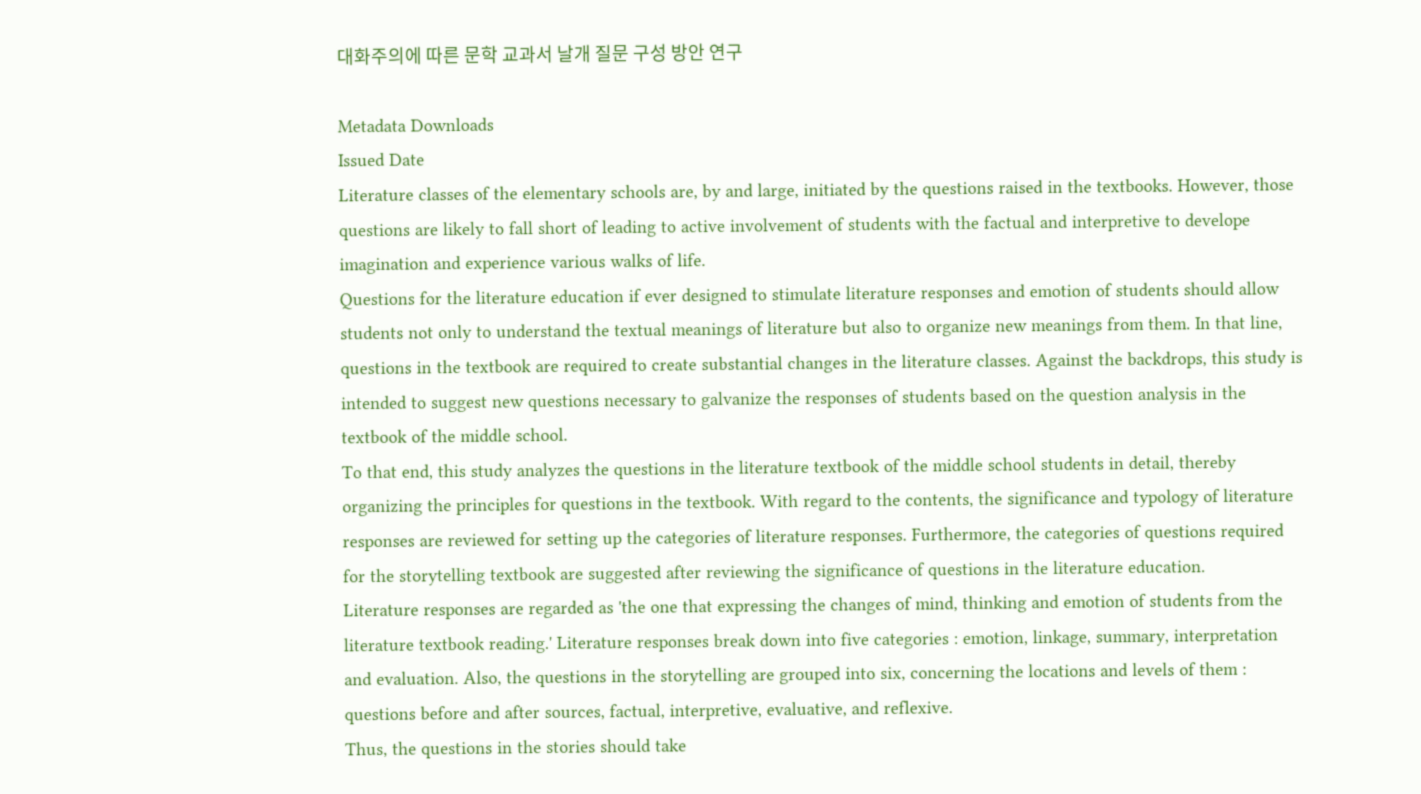대화주의에 따른 문학 교과서 날개 질문 구성 방안 연구

Metadata Downloads
Issued Date
Literature classes of the elementary schools are, by and large, initiated by the questions raised in the textbooks. However, those questions are likely to fall short of leading to active involvement of students with the factual and interpretive to develope imagination and experience various walks of life.
Questions for the literature education if ever designed to stimulate literature responses and emotion of students should allow students not only to understand the textual meanings of literature but also to organize new meanings from them. In that line, questions in the textbook are required to create substantial changes in the literature classes. Against the backdrops, this study is intended to suggest new questions necessary to galvanize the responses of students based on the question analysis in the textbook of the middle school.
To that end, this study analyzes the questions in the literature textbook of the middle school students in detail, thereby organizing the principles for questions in the textbook. With regard to the contents, the significance and typology of literature responses are reviewed for setting up the categories of literature responses. Furthermore, the categories of questions required for the storytelling textbook are suggested after reviewing the significance of questions in the literature education.
Literature responses are regarded as 'the one that expressing the changes of mind, thinking and emotion of students from the literature textbook reading.' Literature responses break down into five categories : emotion, linkage, summary, interpretation and evaluation. Also, the questions in the storytelling are grouped into six, concerning the locations and levels of them : questions before and after sources, factual, interpretive, evaluative, and reflexive.
Thus, the questions in the stories should take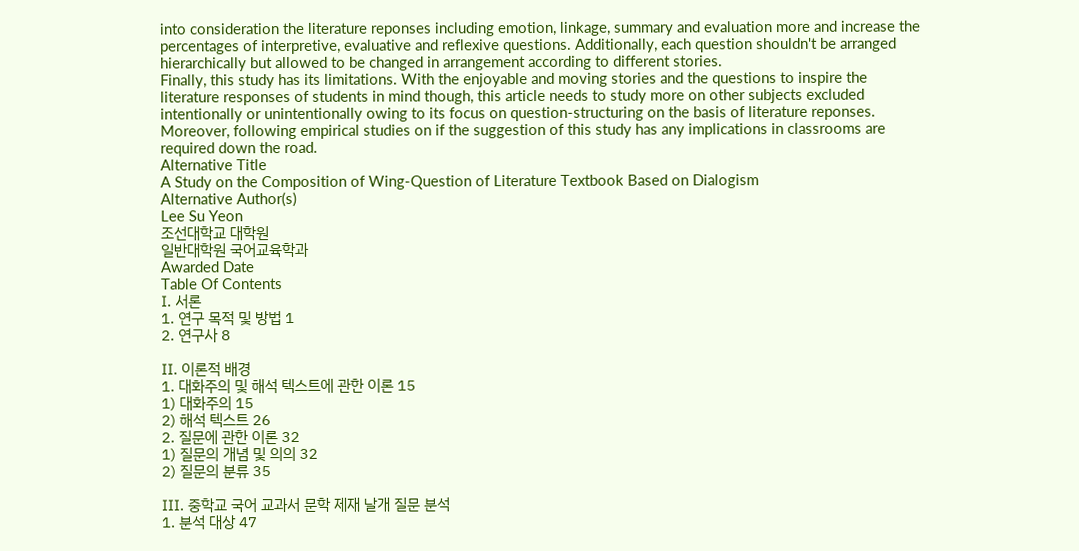into consideration the literature reponses including emotion, linkage, summary and evaluation more and increase the percentages of interpretive, evaluative and reflexive questions. Additionally, each question shouldn't be arranged hierarchically but allowed to be changed in arrangement according to different stories.
Finally, this study has its limitations. With the enjoyable and moving stories and the questions to inspire the literature responses of students in mind though, this article needs to study more on other subjects excluded intentionally or unintentionally owing to its focus on question-structuring on the basis of literature reponses. Moreover, following empirical studies on if the suggestion of this study has any implications in classrooms are required down the road.
Alternative Title
A Study on the Composition of Wing-Question of Literature Textbook Based on Dialogism
Alternative Author(s)
Lee Su Yeon
조선대학교 대학원
일반대학원 국어교육학과
Awarded Date
Table Of Contents
Ⅰ. 서론
1. 연구 목적 및 방법 1
2. 연구사 8

Ⅱ. 이론적 배경
1. 대화주의 및 해석 텍스트에 관한 이론 15
1) 대화주의 15
2) 해석 텍스트 26
2. 질문에 관한 이론 32
1) 질문의 개념 및 의의 32
2) 질문의 분류 35

Ⅲ. 중학교 국어 교과서 문학 제재 날개 질문 분석
1. 분석 대상 47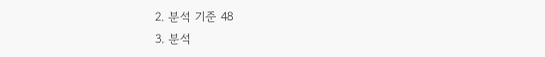2. 분석 기준 48
3. 분석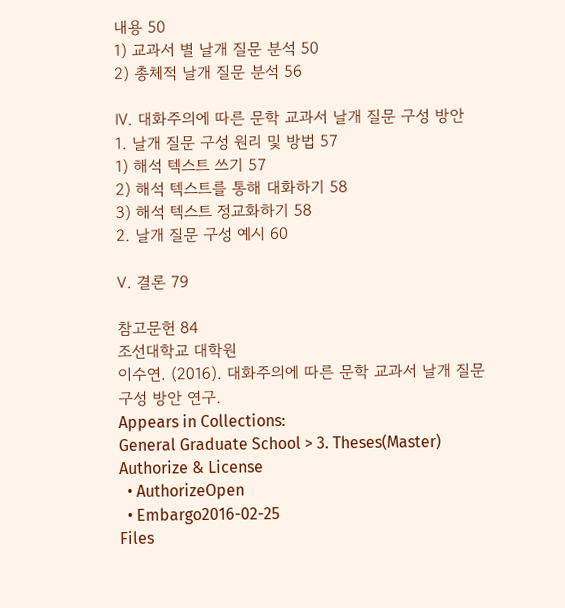내용 50
1) 교과서 별 날개 질문 분석 50
2) 총체적 날개 질문 분석 56

Ⅳ. 대화주의에 따른 문학 교과서 날개 질문 구성 방안
1. 날개 질문 구성 원리 및 방법 57
1) 해석 텍스트 쓰기 57
2) 해석 텍스트를 통해 대화하기 58
3) 해석 텍스트 정교화하기 58
2. 날개 질문 구성 예시 60

Ⅴ. 결론 79

참고문헌 84
조선대학교 대학원
이수연. (2016). 대화주의에 따른 문학 교과서 날개 질문 구성 방안 연구.
Appears in Collections:
General Graduate School > 3. Theses(Master)
Authorize & License
  • AuthorizeOpen
  • Embargo2016-02-25
Files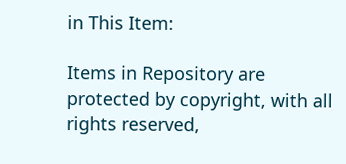in This Item:

Items in Repository are protected by copyright, with all rights reserved,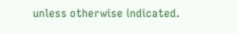unless otherwise indicated.